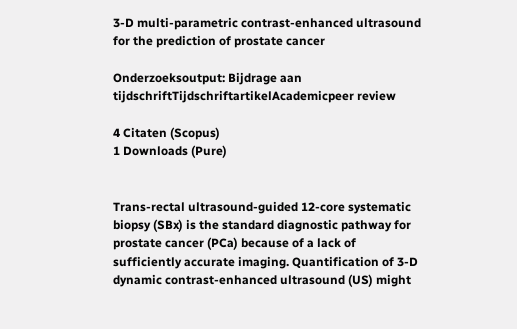3-D multi-parametric contrast-enhanced ultrasound for the prediction of prostate cancer

Onderzoeksoutput: Bijdrage aan tijdschriftTijdschriftartikelAcademicpeer review

4 Citaten (Scopus)
1 Downloads (Pure)


Trans-rectal ultrasound-guided 12-core systematic biopsy (SBx) is the standard diagnostic pathway for prostate cancer (PCa) because of a lack of sufficiently accurate imaging. Quantification of 3-D dynamic contrast-enhanced ultrasound (US) might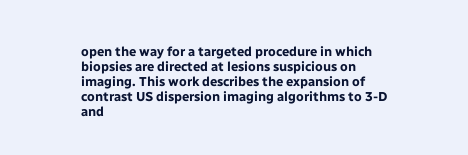open the way for a targeted procedure in which biopsies are directed at lesions suspicious on imaging. This work describes the expansion of contrast US dispersion imaging algorithms to 3-D and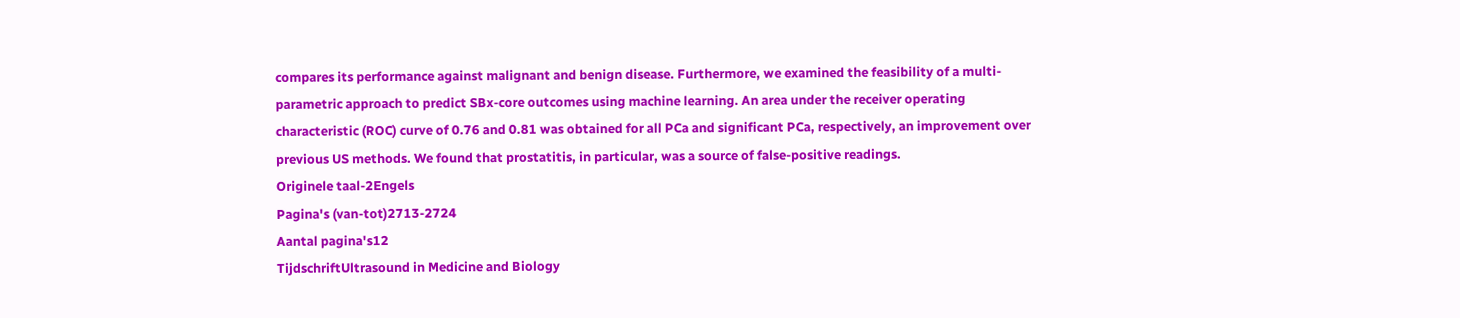compares its performance against malignant and benign disease. Furthermore, we examined the feasibility of a multi-parametric approach to predict SBx-core outcomes using machine learning. An area under the receiver operating characteristic (ROC) curve of 0.76 and 0.81 was obtained for all PCa and significant PCa, respectively, an improvement over previous US methods. We found that prostatitis, in particular, was a source of false-positive readings.
Originele taal-2Engels
Pagina's (van-tot)2713-2724
Aantal pagina's12
TijdschriftUltrasound in Medicine and Biology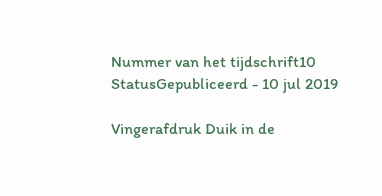Nummer van het tijdschrift10
StatusGepubliceerd - 10 jul 2019

Vingerafdruk Duik in de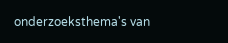onderzoeksthema's van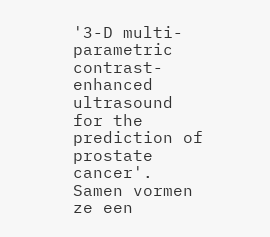'3-D multi-parametric contrast-enhanced ultrasound for the prediction of prostate cancer'. Samen vormen ze een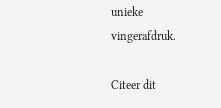unieke vingerafdruk.

Citeer dit